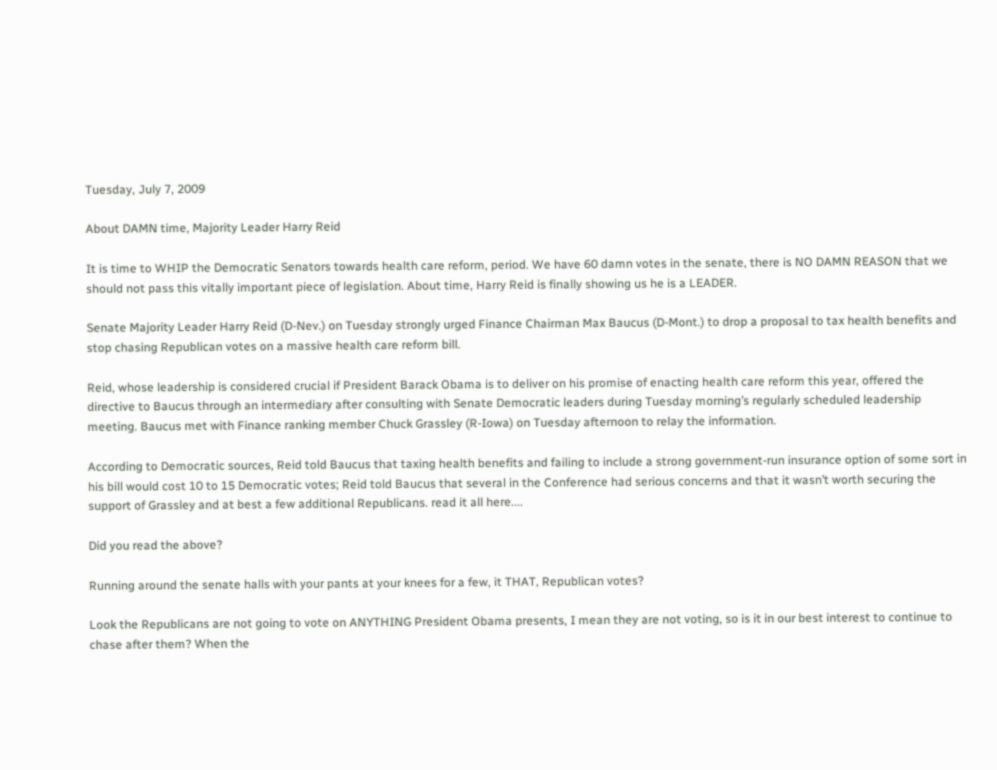Tuesday, July 7, 2009

About DAMN time, Majority Leader Harry Reid

It is time to WHIP the Democratic Senators towards health care reform, period. We have 60 damn votes in the senate, there is NO DAMN REASON that we should not pass this vitally important piece of legislation. About time, Harry Reid is finally showing us he is a LEADER.

Senate Majority Leader Harry Reid (D-Nev.) on Tuesday strongly urged Finance Chairman Max Baucus (D-Mont.) to drop a proposal to tax health benefits and stop chasing Republican votes on a massive health care reform bill.

Reid, whose leadership is considered crucial if President Barack Obama is to deliver on his promise of enacting health care reform this year, offered the directive to Baucus through an intermediary after consulting with Senate Democratic leaders during Tuesday morning’s regularly scheduled leadership meeting. Baucus met with Finance ranking member Chuck Grassley (R-Iowa) on Tuesday afternoon to relay the information.

According to Democratic sources, Reid told Baucus that taxing health benefits and failing to include a strong government-run insurance option of some sort in his bill would cost 10 to 15 Democratic votes; Reid told Baucus that several in the Conference had serious concerns and that it wasn’t worth securing the support of Grassley and at best a few additional Republicans. read it all here....

Did you read the above?

Running around the senate halls with your pants at your knees for a few, it THAT, Republican votes?

Look the Republicans are not going to vote on ANYTHING President Obama presents, I mean they are not voting, so is it in our best interest to continue to chase after them? When the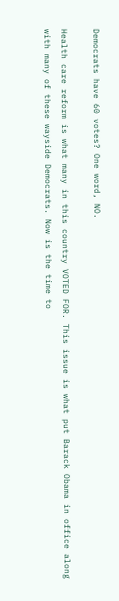Democrats have 60 votes? One word, NO.

Health care reform is what many in this country VOTED FOR. This issue is what put Barack Obama in office along with many of these wayside Democrats. Now is the time to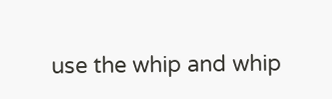use the whip and whip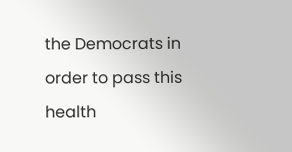the Democrats in order to pass this health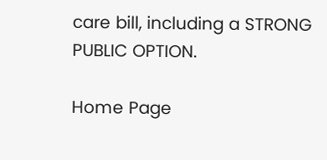care bill, including a STRONG PUBLIC OPTION.

Home Page